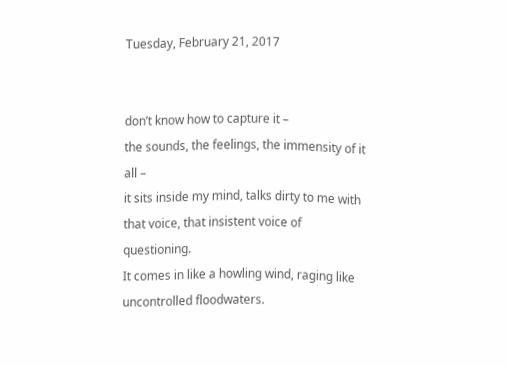Tuesday, February 21, 2017


don’t know how to capture it –
the sounds, the feelings, the immensity of it all –
it sits inside my mind, talks dirty to me with that voice, that insistent voice of questioning.
It comes in like a howling wind, raging like uncontrolled floodwaters.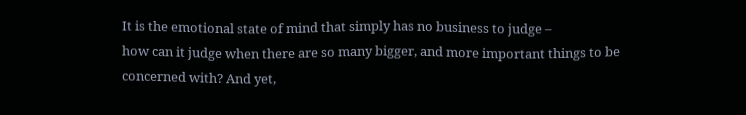It is the emotional state of mind that simply has no business to judge –
how can it judge when there are so many bigger, and more important things to be concerned with? And yet,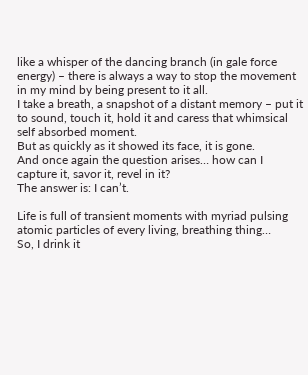like a whisper of the dancing branch (in gale force energy) – there is always a way to stop the movement in my mind by being present to it all.
I take a breath, a snapshot of a distant memory – put it to sound, touch it, hold it and caress that whimsical self absorbed moment.
But as quickly as it showed its face, it is gone.
And once again the question arises… how can I capture it, savor it, revel in it?
The answer is: I can’t.

Life is full of transient moments with myriad pulsing atomic particles of every living, breathing thing…
So, I drink it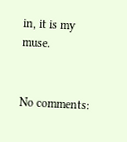in, it is my muse.


No comments: